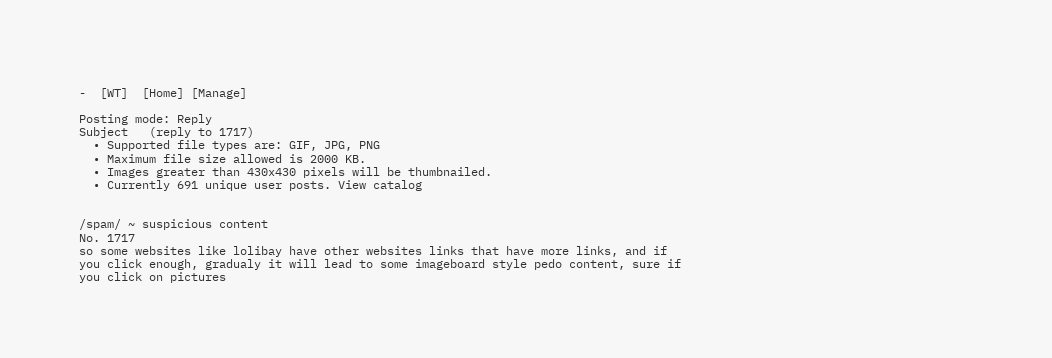-  [WT]  [Home] [Manage]

Posting mode: Reply
Subject   (reply to 1717)
  • Supported file types are: GIF, JPG, PNG
  • Maximum file size allowed is 2000 KB.
  • Images greater than 430x430 pixels will be thumbnailed.
  • Currently 691 unique user posts. View catalog


/spam/ ~ suspicious content
No. 1717
so some websites like lolibay have other websites links that have more links, and if you click enough, gradualy it will lead to some imageboard style pedo content, sure if you click on pictures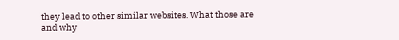they lead to other similar websites. What those are and why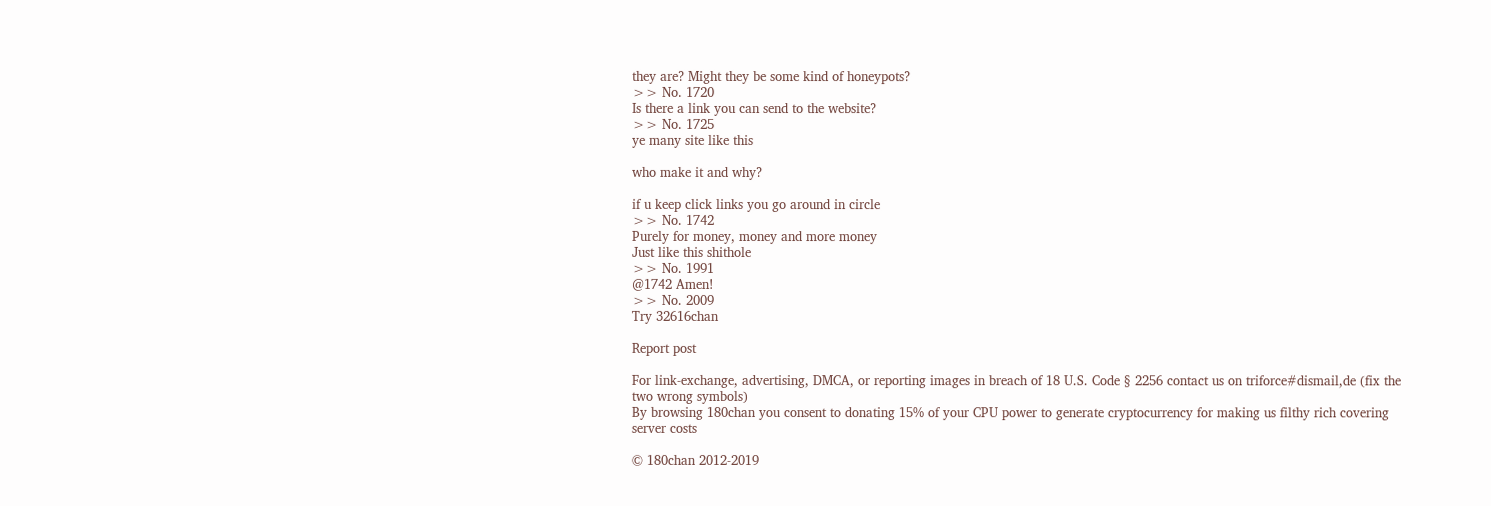they are? Might they be some kind of honeypots?
>> No. 1720
Is there a link you can send to the website?
>> No. 1725
ye many site like this

who make it and why?

if u keep click links you go around in circle
>> No. 1742
Purely for money, money and more money
Just like this shithole
>> No. 1991
@1742 Amen!
>> No. 2009
Try 32616chan

Report post

For link-exchange, advertising, DMCA, or reporting images in breach of 18 U.S. Code § 2256 contact us on triforce#dismail,de (fix the two wrong symbols)
By browsing 180chan you consent to donating 15% of your CPU power to generate cryptocurrency for making us filthy rich covering server costs

© 180chan 2012-2019